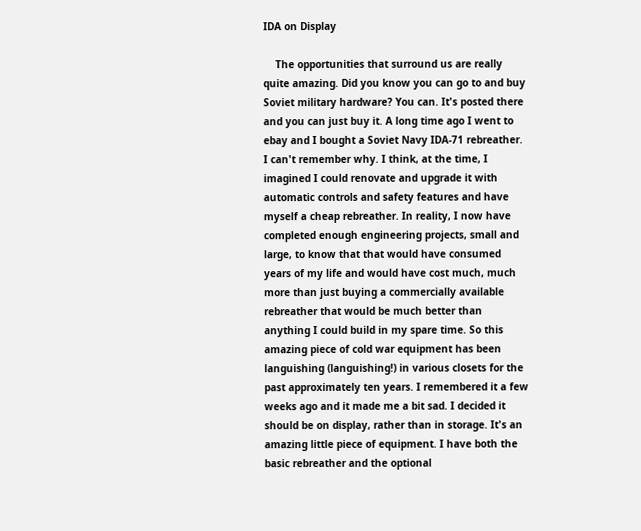IDA on Display

    The opportunities that surround us are really quite amazing. Did you know you can go to and buy Soviet military hardware? You can. It's posted there and you can just buy it. A long time ago I went to ebay and I bought a Soviet Navy IDA-71 rebreather. I can't remember why. I think, at the time, I imagined I could renovate and upgrade it with automatic controls and safety features and have myself a cheap rebreather. In reality, I now have completed enough engineering projects, small and large, to know that that would have consumed years of my life and would have cost much, much more than just buying a commercially available rebreather that would be much better than anything I could build in my spare time. So this amazing piece of cold war equipment has been languishing (languishing!) in various closets for the past approximately ten years. I remembered it a few weeks ago and it made me a bit sad. I decided it should be on display, rather than in storage. It's an amazing little piece of equipment. I have both the basic rebreather and the optional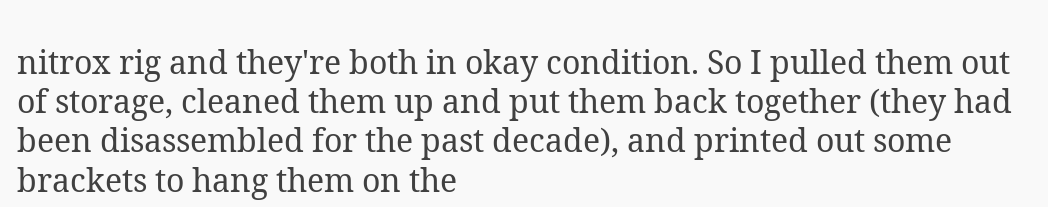nitrox rig and they're both in okay condition. So I pulled them out of storage, cleaned them up and put them back together (they had been disassembled for the past decade), and printed out some brackets to hang them on the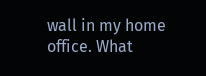wall in my home office. What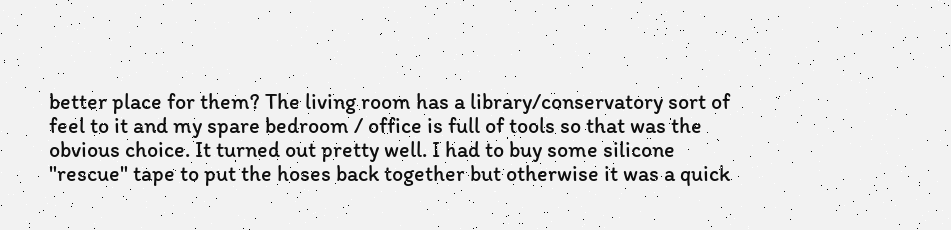better place for them? The living room has a library/conservatory sort of feel to it and my spare bedroom / office is full of tools so that was the obvious choice. It turned out pretty well. I had to buy some silicone "rescue" tape to put the hoses back together but otherwise it was a quick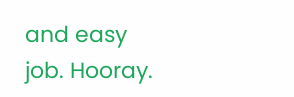and easy job. Hooray.